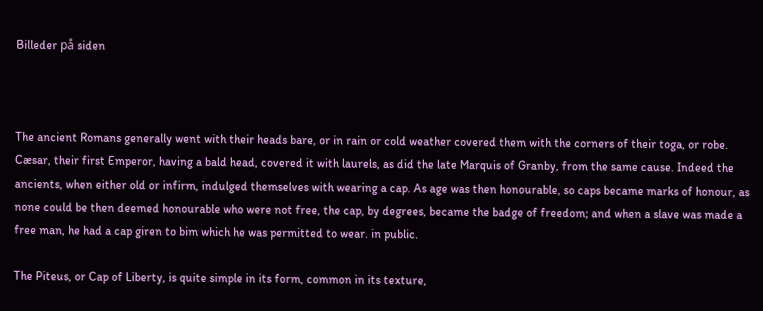Billeder på siden



The ancient Romans generally went with their heads bare, or in rain or cold weather covered them with the corners of their toga, or robe. Cæsar, their first Emperor, having a bald head, covered it with laurels, as did the late Marquis of Granby, from the same cause. Indeed the ancients, when either old or infirm, indulged themselves with wearing a cap. As age was then honourable, so caps became marks of honour, as none could be then deemed honourable who were not free, the cap, by degrees, became the badge of freedom; and when a slave was made a free man, he had a cap giren to bim which he was permitted to wear. in public.

The Piteus, or Cap of Liberty, is quite simple in its form, common in its texture,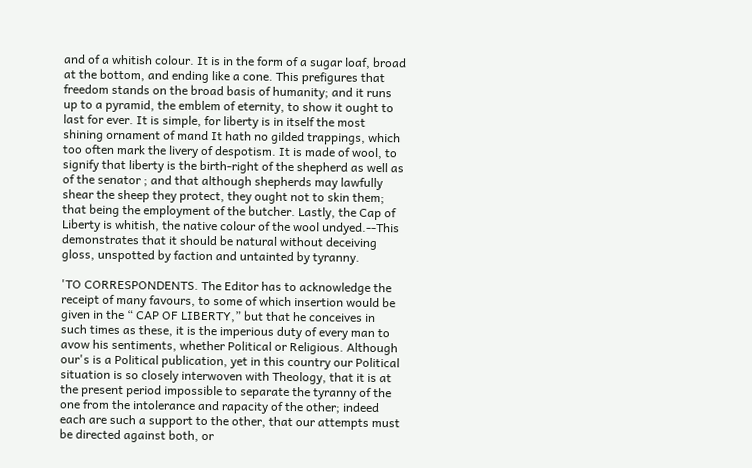and of a whitish colour. It is in the form of a sugar loaf, broad at the bottom, and ending like a cone. This prefigures that freedom stands on the broad basis of humanity; and it runs up to a pyramid, the emblem of eternity, to show it ought to last for ever. It is simple, for liberty is in itself the most shining ornament of mand It hath no gilded trappings, which too often mark the livery of despotism. It is made of wool, to signify that liberty is the birth-right of the shepherd as well as of the senator ; and that although shepherds may lawfully shear the sheep they protect, they ought not to skin them; that being the employment of the butcher. Lastly, the Cap of Liberty is whitish, the native colour of the wool undyed.--This demonstrates that it should be natural without deceiving gloss, unspotted by faction and untainted by tyranny.

'TO CORRESPONDENTS. The Editor has to acknowledge the receipt of many favours, to some of which insertion would be given in the “ CAP OF LIBERTY,” but that he conceives in such times as these, it is the imperious duty of every man to avow his sentiments, whether Political or Religious. Although our's is a Political publication, yet in this country our Political situation is so closely interwoven with Theology, that it is at the present period impossible to separate the tyranny of the one from the intolerance and rapacity of the other; indeed each are such a support to the other, that our attempts must be directed against both, or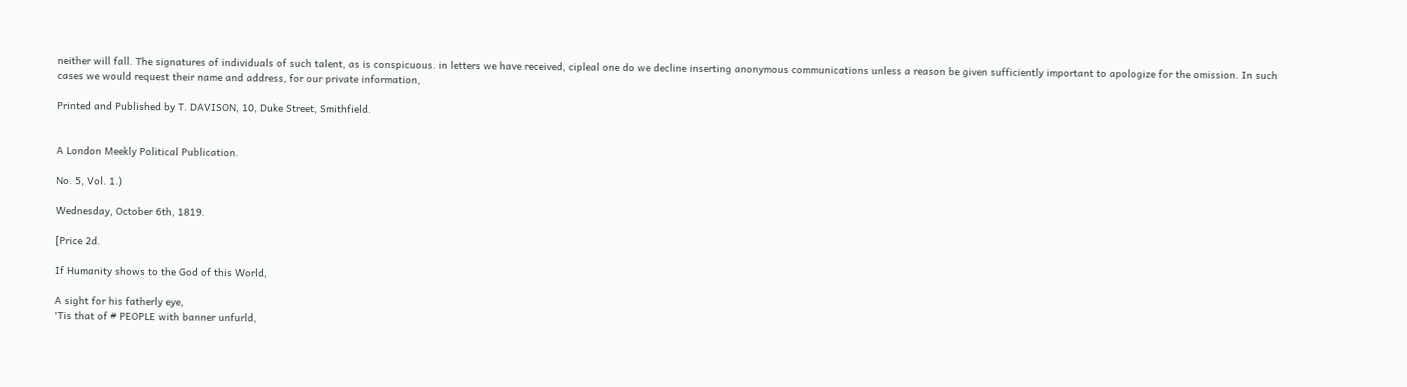neither will fall. The signatures of individuals of such talent, as is conspicuous. in letters we have received, cipleal one do we decline inserting anonymous communications unless a reason be given sufficiently important to apologize for the omission. In such cases we would request their name and address, for our private information,

Printed and Published by T. DAVISON, 10, Duke Street, Smithfield.


A London Meekly Political Publication.

No. 5, Vol. 1.)

Wednesday, October 6th, 1819.

[Price 2d.

If Humanity shows to the God of this World,

A sight for his fatherly eye,
'Tis that of # PEOPLE with banner unfurld,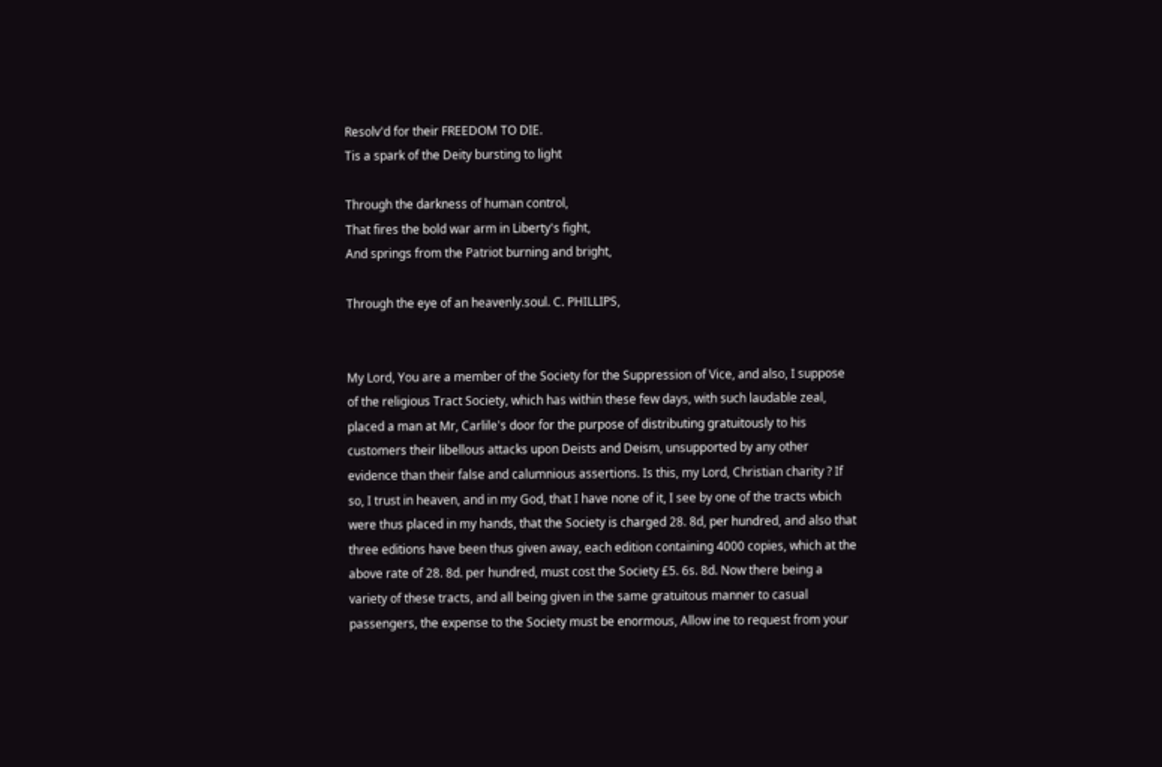Resolv'd for their FREEDOM TO DIE.
Tis a spark of the Deity bursting to light

Through the darkness of human control,
That fires the bold war arm in Liberty's fight,
And springs from the Patriot burning and bright,

Through the eye of an heavenly.soul. C. PHILLIPS,


My Lord, You are a member of the Society for the Suppression of Vice, and also, I suppose of the religious Tract Society, which has within these few days, with such laudable zeal, placed a man at Mr, Carlile's door for the purpose of distributing gratuitously to his customers their libellous attacks upon Deists and Deism, unsupported by any other evidence than their false and calumnious assertions. Is this, my Lord, Christian charity ? If so, I trust in heaven, and in my God, that I have none of it, I see by one of the tracts wbich were thus placed in my hands, that the Society is charged 28. 8d, per hundred, and also that three editions have been thus given away, each edition containing 4000 copies, which at the above rate of 28. 8d. per hundred, must cost the Society £5. 6s. 8d. Now there being a variety of these tracts, and all being given in the same gratuitous manner to casual passengers, the expense to the Society must be enormous, Allow ine to request from your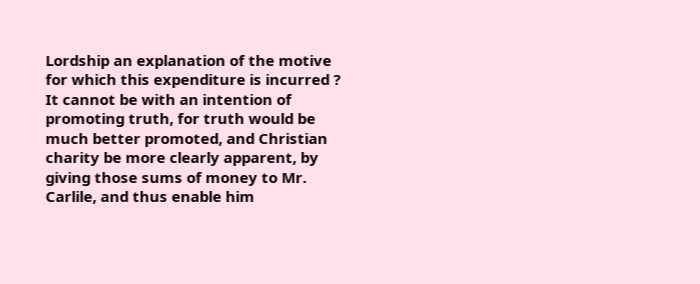Lordship an explanation of the motive for which this expenditure is incurred ? It cannot be with an intention of promoting truth, for truth would be much better promoted, and Christian charity be more clearly apparent, by giving those sums of money to Mr. Carlile, and thus enable him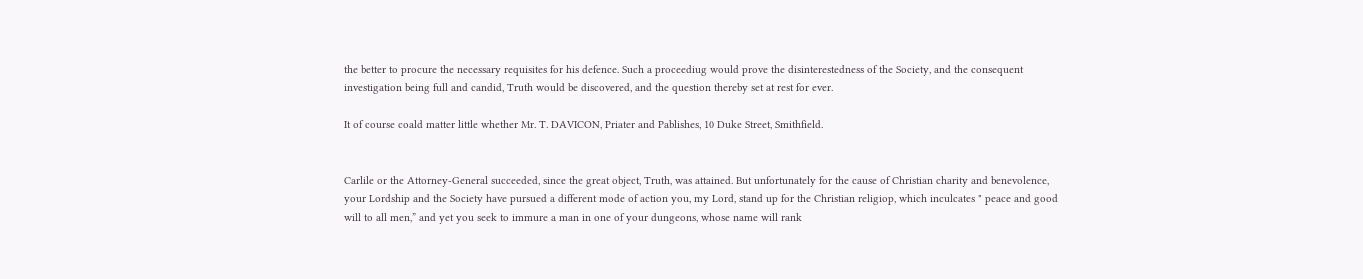the better to procure the necessary requisites for his defence. Such a proceediug would prove the disinterestedness of the Society, and the consequent investigation being full and candid, Truth would be discovered, and the question thereby set at rest for ever.

It of course coald matter little whether Mr. T. DAVICON, Priater and Pablishes, 10 Duke Street, Smithfield.


Carlile or the Attorney-General succeeded, since the great object, Truth, was attained. But unfortunately for the cause of Christian charity and benevolence, your Lordship and the Society have pursued a different mode of action you, my Lord, stand up for the Christian religiop, which inculcates " peace and good will to all men,” and yet you seek to immure a man in one of your dungeons, whose name will rank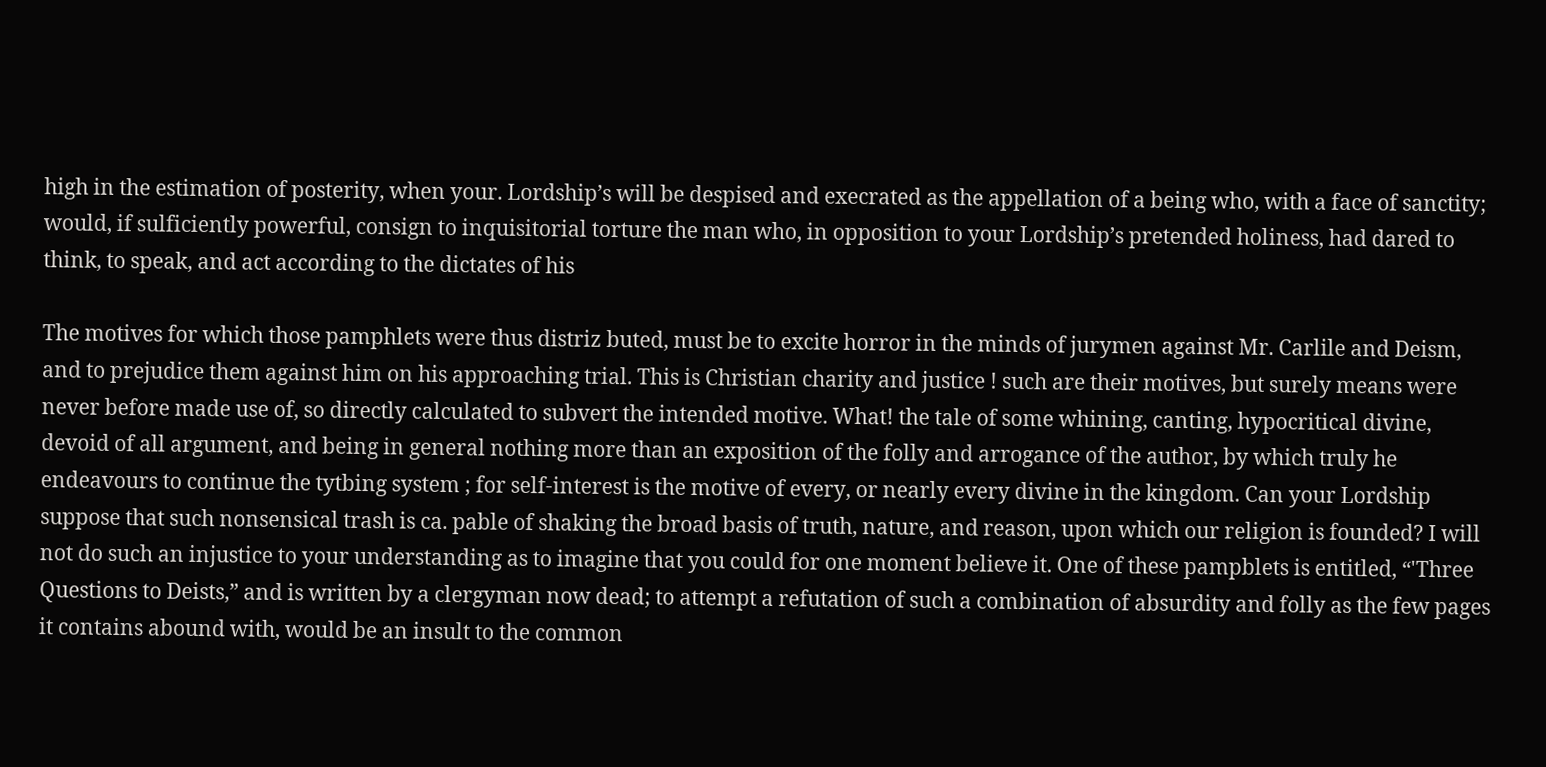high in the estimation of posterity, when your. Lordship’s will be despised and execrated as the appellation of a being who, with a face of sanctity; would, if sulficiently powerful, consign to inquisitorial torture the man who, in opposition to your Lordship’s pretended holiness, had dared to think, to speak, and act according to the dictates of his

The motives for which those pamphlets were thus distriz buted, must be to excite horror in the minds of jurymen against Mr. Carlile and Deism, and to prejudice them against him on his approaching trial. This is Christian charity and justice ! such are their motives, but surely means were never before made use of, so directly calculated to subvert the intended motive. What! the tale of some whining, canting, hypocritical divine, devoid of all argument, and being in general nothing more than an exposition of the folly and arrogance of the author, by which truly he endeavours to continue the tytbing system ; for self-interest is the motive of every, or nearly every divine in the kingdom. Can your Lordship suppose that such nonsensical trash is ca. pable of shaking the broad basis of truth, nature, and reason, upon which our religion is founded? I will not do such an injustice to your understanding as to imagine that you could for one moment believe it. One of these pampblets is entitled, “'Three Questions to Deists,” and is written by a clergyman now dead; to attempt a refutation of such a combination of absurdity and folly as the few pages it contains abound with, would be an insult to the common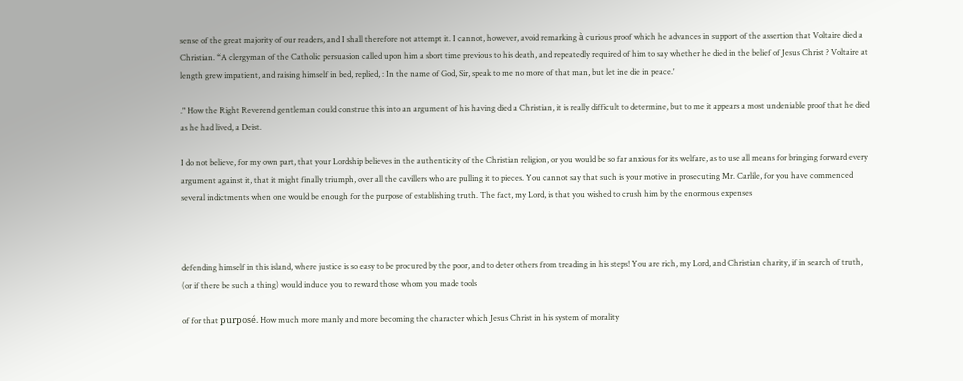sense of the great majority of our readers, and I shall therefore not attempt it. I cannot, however, avoid remarking à curious proof which he advances in support of the assertion that Voltaire died a Christian. “A clergyman of the Catholic persuasion called upon him a sbort time previous to his death, and repeatedly required of him to say whether he died in the belief of Jesus Christ ? Voltaire at length grew impatient, and raising himself in bed, replied, : In the name of God, Sir, speak to me no more of that man, but let ine die in peace.'

." How the Right Reverend gentleman could construe this into an argument of his having died a Christian, it is really difficult to determine, but to me it appears a most undeniable proof that he died as he had lived, a Deist.

I do not believe, for my own part, that your Lordship believes in the authenticity of the Christian religion, or you would be so far anxious for its welfare, as to use all means for bringing forward every argument against it, that it might finally triumph, over all the cavillers who are pulling it to pieces. You cannot say that such is your motive in prosecuting Mr. Carlile, for you have commenced several indictments when one would be enough for the purpose of establishing truth. The fact, my Lord, is that you wished to crush him by the enormous expenses



defending himself in this island, where justice is so easy to be procured by the poor, and to deter others from treading in his steps! You are rich, my Lord, and Christian charity, if in search of truth, (or if there be such a thing) would induce you to reward those whom you made tools

of for that purposé. How much more manly and more becoming the character which Jesus Christ in his system of morality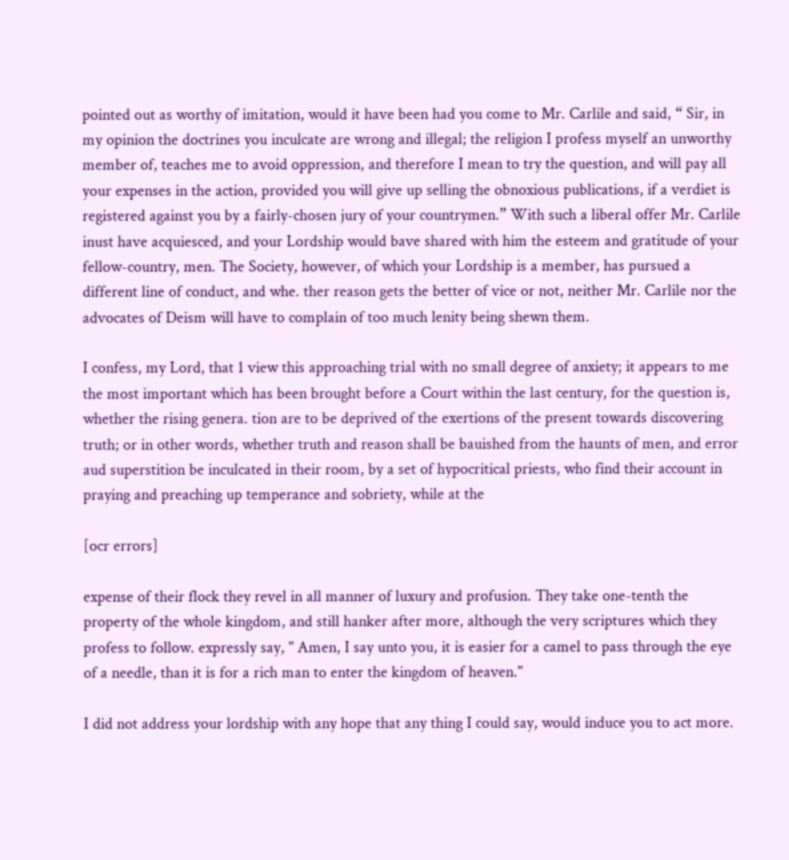pointed out as worthy of imitation, would it have been had you come to Mr. Carlile and said, “ Sir, in my opinion the doctrines you inculcate are wrong and illegal; the religion I profess myself an unworthy member of, teaches me to avoid oppression, and therefore I mean to try the question, and will pay all your expenses in the action, provided you will give up selling the obnoxious publications, if a verdiet is registered against you by a fairly-chosen jury of your countrymen.” With such a liberal offer Mr. Carlile inust have acquiesced, and your Lordship would bave shared with him the esteem and gratitude of your fellow-country, men. The Society, however, of which your Lordship is a member, has pursued a different line of conduct, and whe. ther reason gets the better of vice or not, neither Mr. Carlile nor the advocates of Deism will have to complain of too much lenity being shewn them.

I confess, my Lord, that 1 view this approaching trial with no small degree of anxiety; it appears to me the most important which has been brought before a Court within the last century, for the question is, whether the rising genera. tion are to be deprived of the exertions of the present towards discovering truth; or in other words, whether truth and reason shall be bauished from the haunts of men, and error aud superstition be inculcated in their room, by a set of hypocritical priests, who find their account in praying and preaching up temperance and sobriety, while at the

[ocr errors]

expense of their flock they revel in all manner of luxury and profusion. They take one-tenth the property of the whole kingdom, and still hanker after more, although the very scriptures which they profess to follow. expressly say, " Amen, I say unto you, it is easier for a camel to pass through the eye of a needle, than it is for a rich man to enter the kingdom of heaven."

I did not address your lordship with any hope that any thing I could say, would induce you to act more.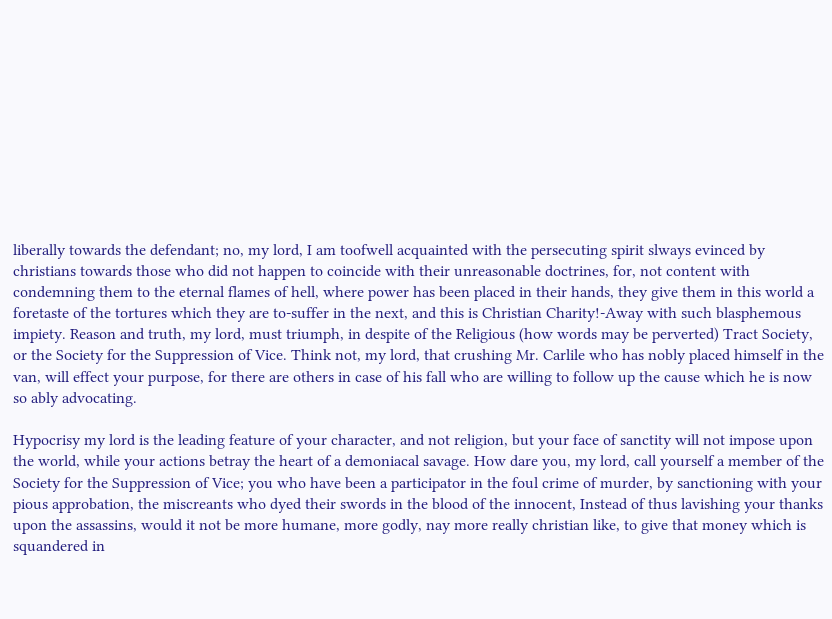liberally towards the defendant; no, my lord, I am toofwell acquainted with the persecuting spirit slways evinced by christians towards those who did not happen to coincide with their unreasonable doctrines, for, not content with condemning them to the eternal flames of hell, where power has been placed in their hands, they give them in this world a foretaste of the tortures which they are to-suffer in the next, and this is Christian Charity!-Away with such blasphemous impiety. Reason and truth, my lord, must triumph, in despite of the Religious (how words may be perverted) Tract Society, or the Society for the Suppression of Vice. Think not, my lord, that crushing Mr. Carlile who has nobly placed himself in the van, will effect your purpose, for there are others in case of his fall who are willing to follow up the cause which he is now so ably advocating.

Hypocrisy my lord is the leading feature of your character, and not religion, but your face of sanctity will not impose upon the world, while your actions betray the heart of a demoniacal savage. How dare you, my lord, call yourself a member of the Society for the Suppression of Vice; you who have been a participator in the foul crime of murder, by sanctioning with your pious approbation, the miscreants who dyed their swords in the blood of the innocent, Instead of thus lavishing your thanks upon the assassins, would it not be more humane, more godly, nay more really christian like, to give that money which is squandered in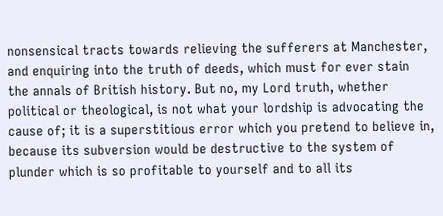nonsensical tracts towards relieving the sufferers at Manchester, and enquiring into the truth of deeds, which must for ever stain the annals of British history. But no, my Lord truth, whether political or theological, is not what your lordship is advocating the cause of; it is a superstitious error which you pretend to believe in, because its subversion would be destructive to the system of plunder which is so profitable to yourself and to all its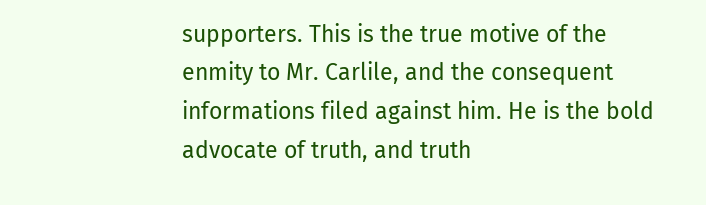supporters. This is the true motive of the enmity to Mr. Carlile, and the consequent informations filed against him. He is the bold advocate of truth, and truth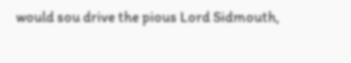would sou drive the pious Lord Sidmouth,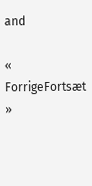and

« ForrigeFortsæt »